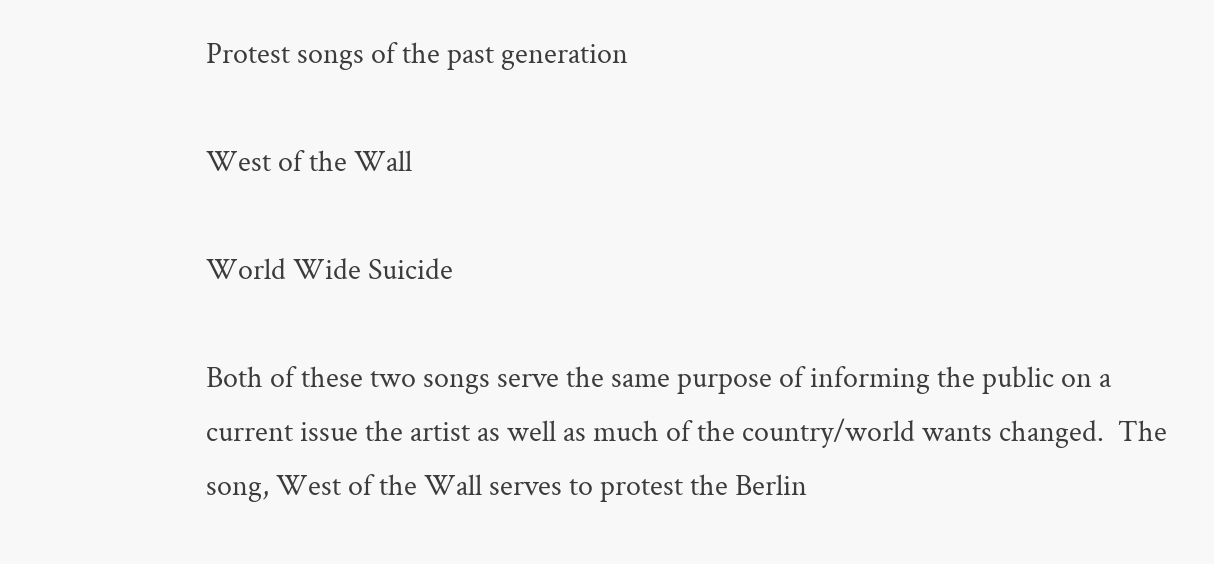Protest songs of the past generation

West of the Wall

World Wide Suicide

Both of these two songs serve the same purpose of informing the public on a current issue the artist as well as much of the country/world wants changed.  The song, West of the Wall serves to protest the Berlin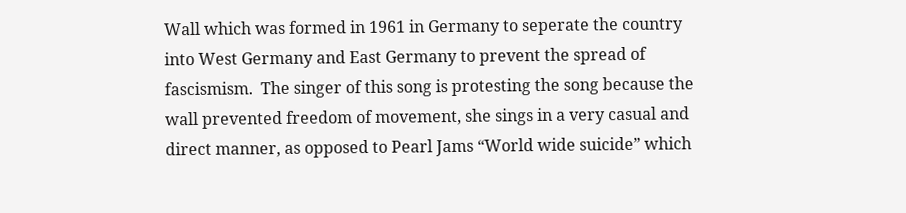Wall which was formed in 1961 in Germany to seperate the country into West Germany and East Germany to prevent the spread of fascismism.  The singer of this song is protesting the song because the wall prevented freedom of movement, she sings in a very casual and direct manner, as opposed to Pearl Jams “World wide suicide” which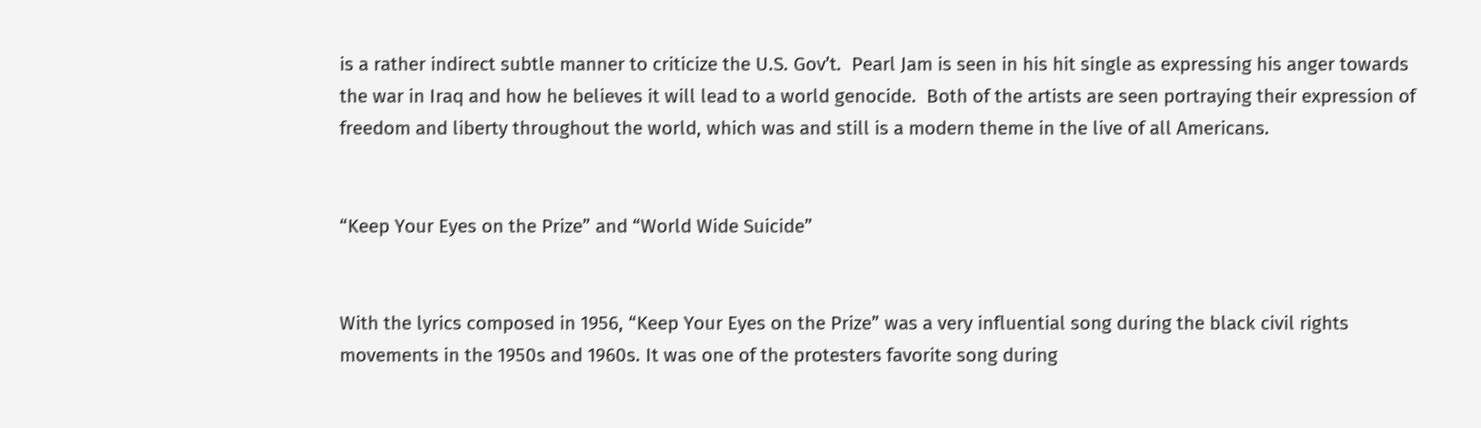is a rather indirect subtle manner to criticize the U.S. Gov’t.  Pearl Jam is seen in his hit single as expressing his anger towards the war in Iraq and how he believes it will lead to a world genocide.  Both of the artists are seen portraying their expression of freedom and liberty throughout the world, which was and still is a modern theme in the live of all Americans.


“Keep Your Eyes on the Prize” and “World Wide Suicide”


With the lyrics composed in 1956, “Keep Your Eyes on the Prize” was a very influential song during the black civil rights movements in the 1950s and 1960s. It was one of the protesters favorite song during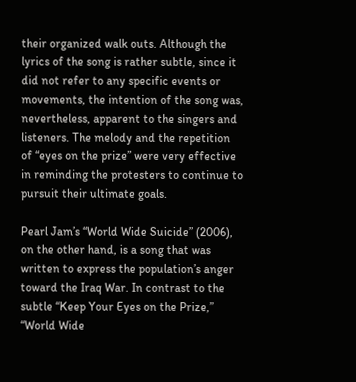their organized walk outs. Although the lyrics of the song is rather subtle, since it did not refer to any specific events or movements, the intention of the song was, nevertheless, apparent to the singers and listeners. The melody and the repetition of “eyes on the prize” were very effective in reminding the protesters to continue to pursuit their ultimate goals.

Pearl Jam’s “World Wide Suicide” (2006), on the other hand, is a song that was written to express the population’s anger toward the Iraq War. In contrast to the subtle “Keep Your Eyes on the Prize,” “World Wide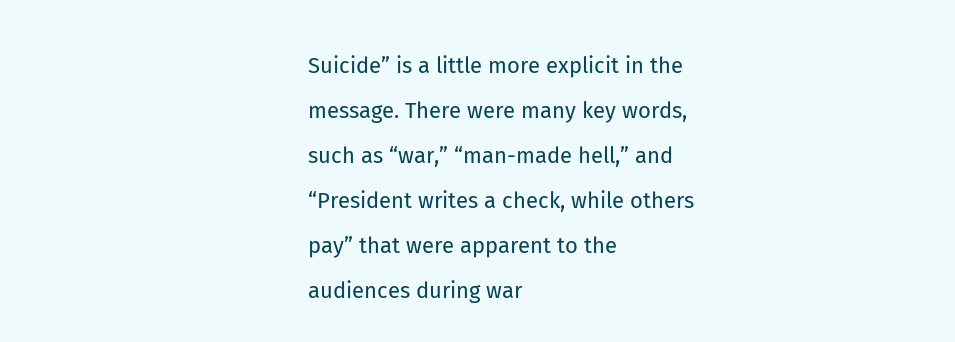Suicide” is a little more explicit in the message. There were many key words, such as “war,” “man-made hell,” and “President writes a check, while others pay” that were apparent to the audiences during war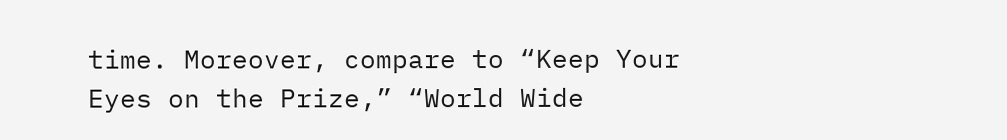time. Moreover, compare to “Keep Your Eyes on the Prize,” “World Wide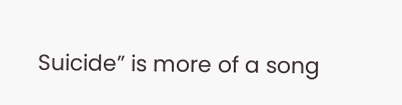Suicide” is more of a song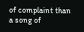of complaint than a song of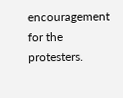encouragement for the protesters.